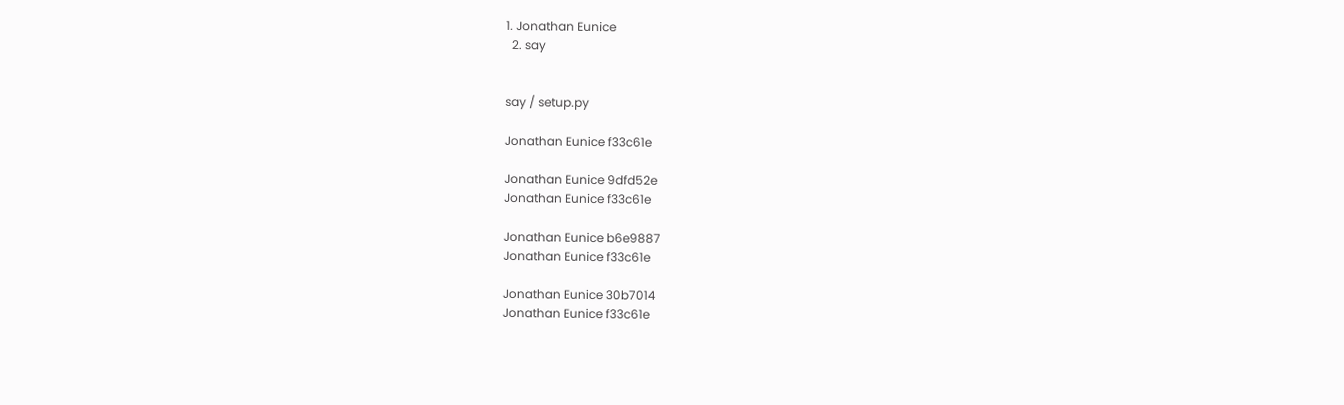1. Jonathan Eunice
  2. say


say / setup.py

Jonathan Eunice f33c61e

Jonathan Eunice 9dfd52e
Jonathan Eunice f33c61e

Jonathan Eunice b6e9887
Jonathan Eunice f33c61e

Jonathan Eunice 30b7014
Jonathan Eunice f33c61e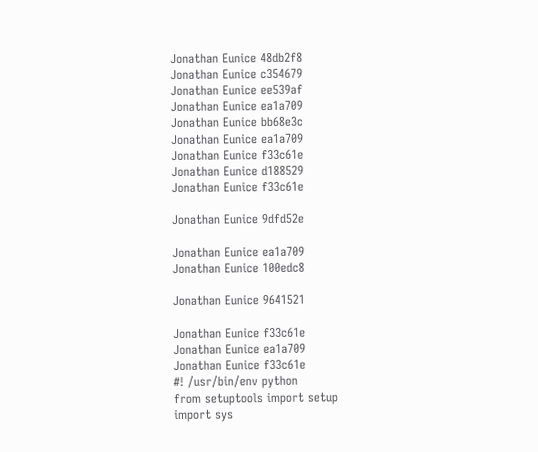Jonathan Eunice 48db2f8
Jonathan Eunice c354679
Jonathan Eunice ee539af
Jonathan Eunice ea1a709
Jonathan Eunice bb68e3c
Jonathan Eunice ea1a709
Jonathan Eunice f33c61e
Jonathan Eunice d188529
Jonathan Eunice f33c61e

Jonathan Eunice 9dfd52e

Jonathan Eunice ea1a709
Jonathan Eunice 100edc8

Jonathan Eunice 9641521

Jonathan Eunice f33c61e
Jonathan Eunice ea1a709
Jonathan Eunice f33c61e
#! /usr/bin/env python
from setuptools import setup
import sys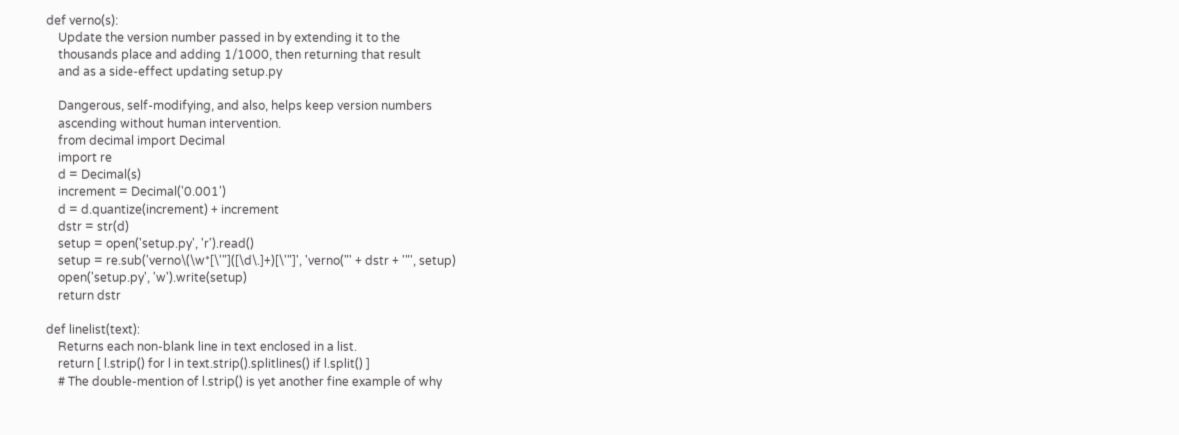def verno(s):
    Update the version number passed in by extending it to the
    thousands place and adding 1/1000, then returning that result
    and as a side-effect updating setup.py

    Dangerous, self-modifying, and also, helps keep version numbers
    ascending without human intervention.
    from decimal import Decimal
    import re
    d = Decimal(s)
    increment = Decimal('0.001')
    d = d.quantize(increment) + increment
    dstr = str(d)
    setup = open('setup.py', 'r').read()
    setup = re.sub('verno\(\w*[\'"]([\d\.]+)[\'"]', 'verno("' + dstr + '"', setup)
    open('setup.py', 'w').write(setup)
    return dstr

def linelist(text):
    Returns each non-blank line in text enclosed in a list.
    return [ l.strip() for l in text.strip().splitlines() if l.split() ]
    # The double-mention of l.strip() is yet another fine example of why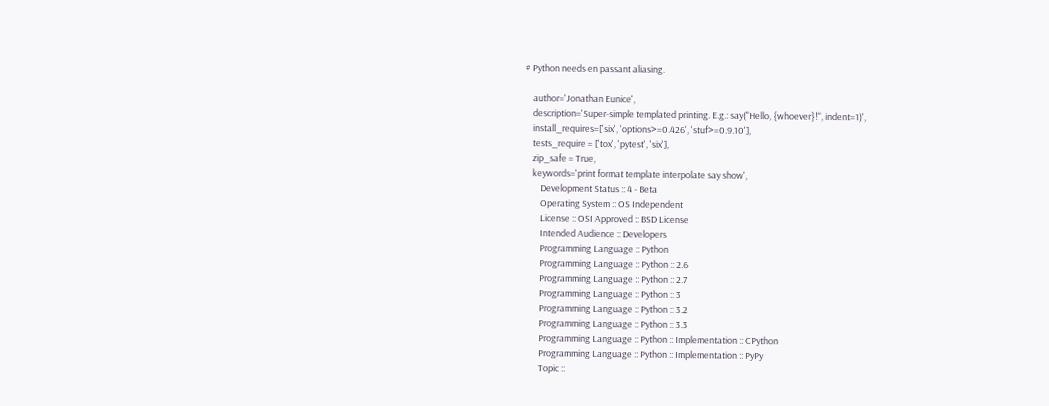# Python needs en passant aliasing.

    author='Jonathan Eunice',
    description='Super-simple templated printing. E.g.: say("Hello, {whoever}!", indent=1)',
    install_requires=['six', 'options>=0.426', 'stuf>=0.9.10'],
    tests_require = ['tox', 'pytest', 'six'],
    zip_safe = True,
    keywords='print format template interpolate say show',
        Development Status :: 4 - Beta
        Operating System :: OS Independent
        License :: OSI Approved :: BSD License
        Intended Audience :: Developers
        Programming Language :: Python
        Programming Language :: Python :: 2.6
        Programming Language :: Python :: 2.7
        Programming Language :: Python :: 3
        Programming Language :: Python :: 3.2
        Programming Language :: Python :: 3.3
        Programming Language :: Python :: Implementation :: CPython
        Programming Language :: Python :: Implementation :: PyPy
        Topic ::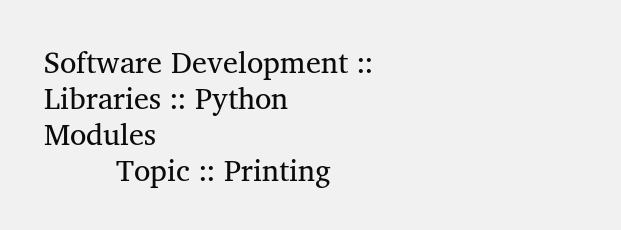Software Development :: Libraries :: Python Modules
        Topic :: Printing